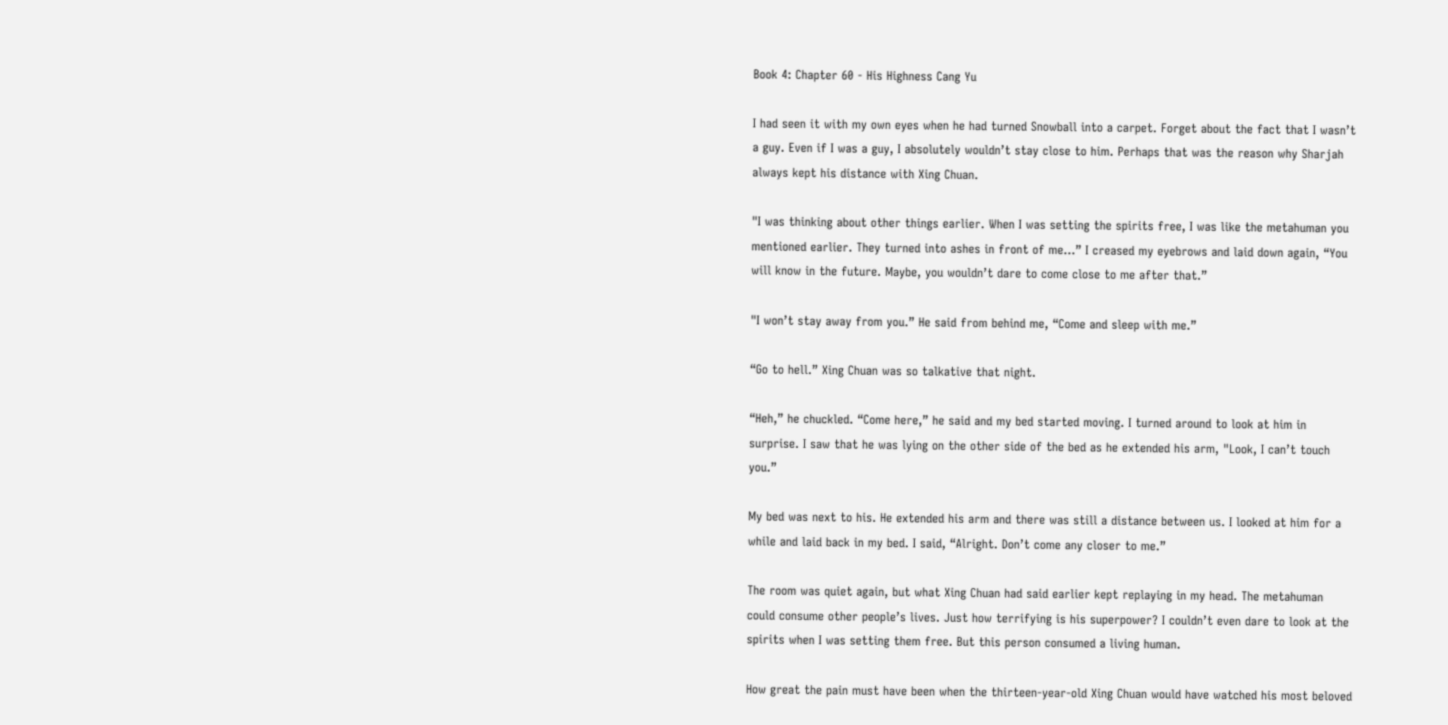Book 4: Chapter 60 - His Highness Cang Yu

I had seen it with my own eyes when he had turned Snowball into a carpet. Forget about the fact that I wasn’t a guy. Even if I was a guy, I absolutely wouldn’t stay close to him. Perhaps that was the reason why Sharjah always kept his distance with Xing Chuan.

"I was thinking about other things earlier. When I was setting the spirits free, I was like the metahuman you mentioned earlier. They turned into ashes in front of me…” I creased my eyebrows and laid down again, “You will know in the future. Maybe, you wouldn’t dare to come close to me after that.”

"I won’t stay away from you.” He said from behind me, “Come and sleep with me.”

“Go to hell.” Xing Chuan was so talkative that night.

“Heh,” he chuckled. “Come here,” he said and my bed started moving. I turned around to look at him in surprise. I saw that he was lying on the other side of the bed as he extended his arm, "Look, I can’t touch you.”

My bed was next to his. He extended his arm and there was still a distance between us. I looked at him for a while and laid back in my bed. I said, “Alright. Don’t come any closer to me.”

The room was quiet again, but what Xing Chuan had said earlier kept replaying in my head. The metahuman could consume other people’s lives. Just how terrifying is his superpower? I couldn’t even dare to look at the spirits when I was setting them free. But this person consumed a living human.

How great the pain must have been when the thirteen-year-old Xing Chuan would have watched his most beloved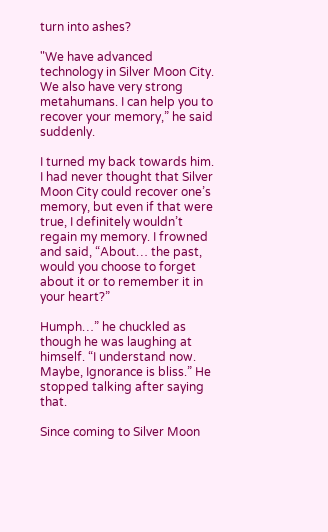turn into ashes?

"We have advanced technology in Silver Moon City. We also have very strong metahumans. I can help you to recover your memory,” he said suddenly.

I turned my back towards him. I had never thought that Silver Moon City could recover one’s memory, but even if that were true, I definitely wouldn’t regain my memory. I frowned and said, “About… the past, would you choose to forget about it or to remember it in your heart?”

Humph…” he chuckled as though he was laughing at himself. “I understand now. Maybe, Ignorance is bliss.” He stopped talking after saying that.

Since coming to Silver Moon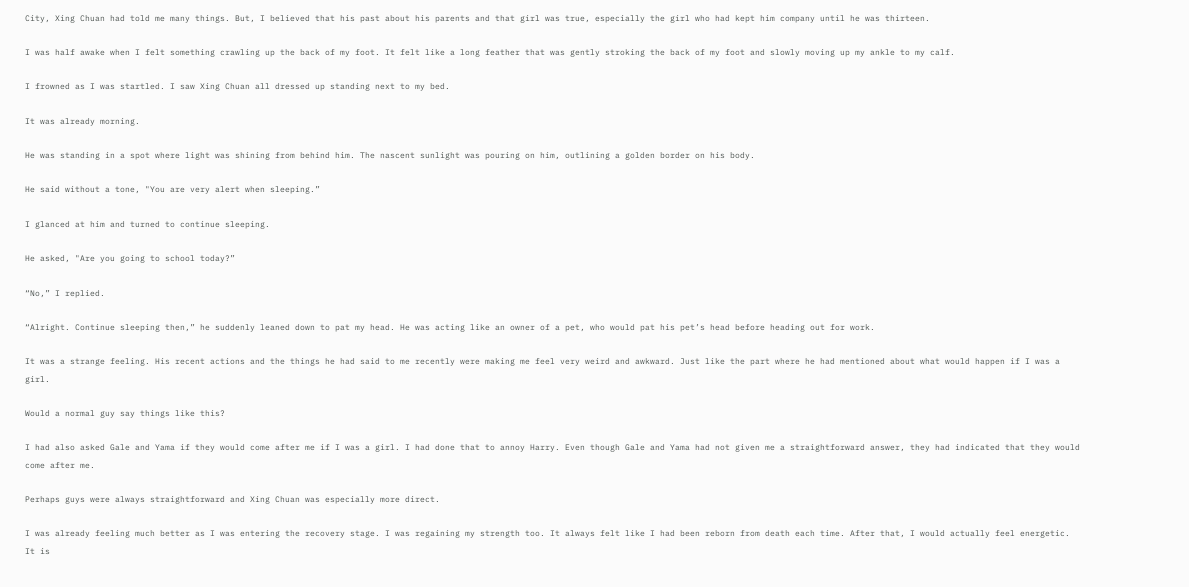City, Xing Chuan had told me many things. But, I believed that his past about his parents and that girl was true, especially the girl who had kept him company until he was thirteen.

I was half awake when I felt something crawling up the back of my foot. It felt like a long feather that was gently stroking the back of my foot and slowly moving up my ankle to my calf.

I frowned as I was startled. I saw Xing Chuan all dressed up standing next to my bed.

It was already morning.

He was standing in a spot where light was shining from behind him. The nascent sunlight was pouring on him, outlining a golden border on his body.

He said without a tone, "You are very alert when sleeping.”

I glanced at him and turned to continue sleeping.

He asked, "Are you going to school today?”

“No,” I replied.

“Alright. Continue sleeping then,” he suddenly leaned down to pat my head. He was acting like an owner of a pet, who would pat his pet’s head before heading out for work.

It was a strange feeling. His recent actions and the things he had said to me recently were making me feel very weird and awkward. Just like the part where he had mentioned about what would happen if I was a girl.

Would a normal guy say things like this?

I had also asked Gale and Yama if they would come after me if I was a girl. I had done that to annoy Harry. Even though Gale and Yama had not given me a straightforward answer, they had indicated that they would come after me.

Perhaps guys were always straightforward and Xing Chuan was especially more direct.

I was already feeling much better as I was entering the recovery stage. I was regaining my strength too. It always felt like I had been reborn from death each time. After that, I would actually feel energetic. It is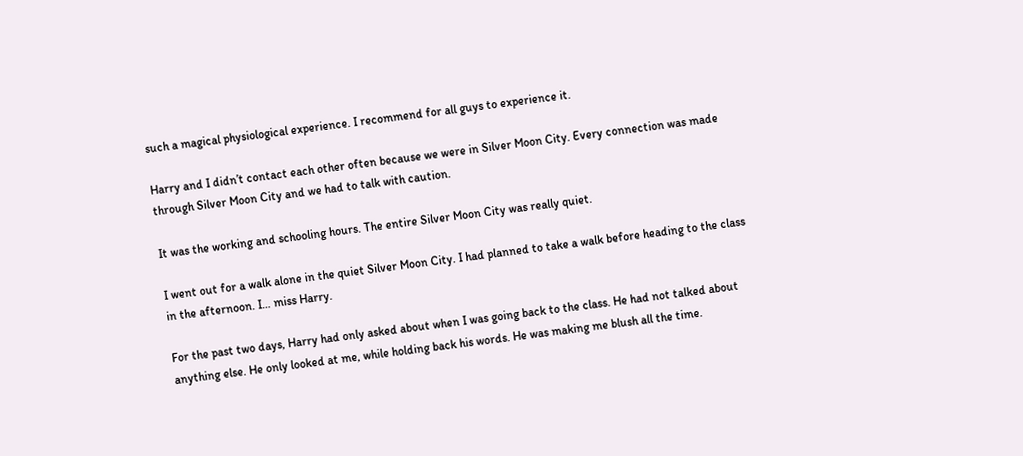such a magical physiological experience. I recommend for all guys to experience it.

Harry and I didn’t contact each other often because we were in Silver Moon City. Every connection was made through Silver Moon City and we had to talk with caution.

It was the working and schooling hours. The entire Silver Moon City was really quiet.

I went out for a walk alone in the quiet Silver Moon City. I had planned to take a walk before heading to the class in the afternoon. I… miss Harry.

For the past two days, Harry had only asked about when I was going back to the class. He had not talked about anything else. He only looked at me, while holding back his words. He was making me blush all the time.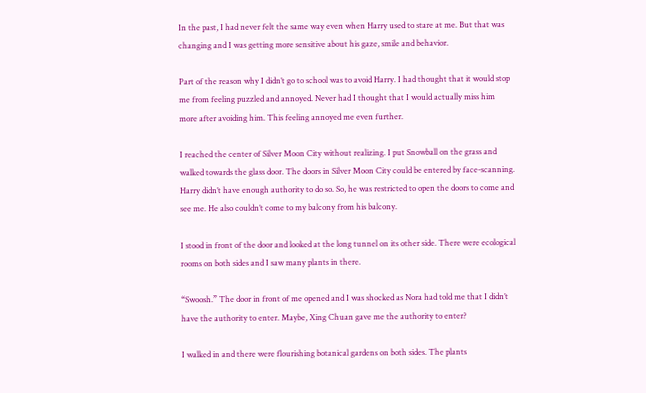In the past, I had never felt the same way even when Harry used to stare at me. But that was changing and I was getting more sensitive about his gaze, smile and behavior.

Part of the reason why I didn’t go to school was to avoid Harry. I had thought that it would stop me from feeling puzzled and annoyed. Never had I thought that I would actually miss him more after avoiding him. This feeling annoyed me even further.

I reached the center of Silver Moon City without realizing. I put Snowball on the grass and walked towards the glass door. The doors in Silver Moon City could be entered by face-scanning. Harry didn’t have enough authority to do so. So, he was restricted to open the doors to come and see me. He also couldn’t come to my balcony from his balcony.

I stood in front of the door and looked at the long tunnel on its other side. There were ecological rooms on both sides and I saw many plants in there.

“Swoosh.” The door in front of me opened and I was shocked as Nora had told me that I didn’t have the authority to enter. Maybe, Xing Chuan gave me the authority to enter?

I walked in and there were flourishing botanical gardens on both sides. The plants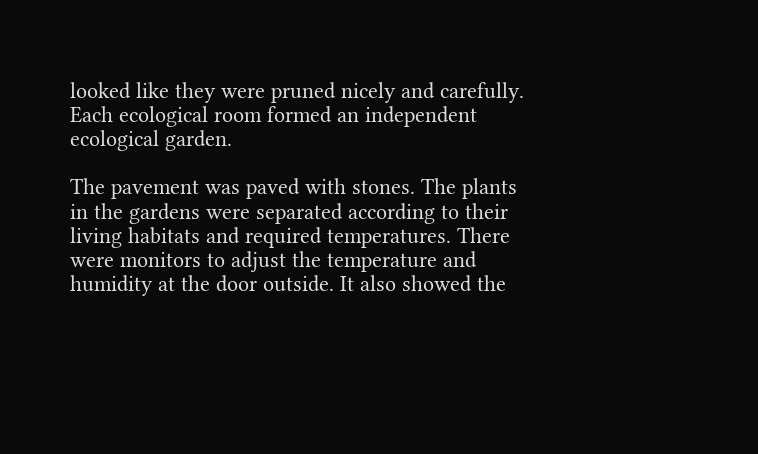looked like they were pruned nicely and carefully. Each ecological room formed an independent ecological garden.

The pavement was paved with stones. The plants in the gardens were separated according to their living habitats and required temperatures. There were monitors to adjust the temperature and humidity at the door outside. It also showed the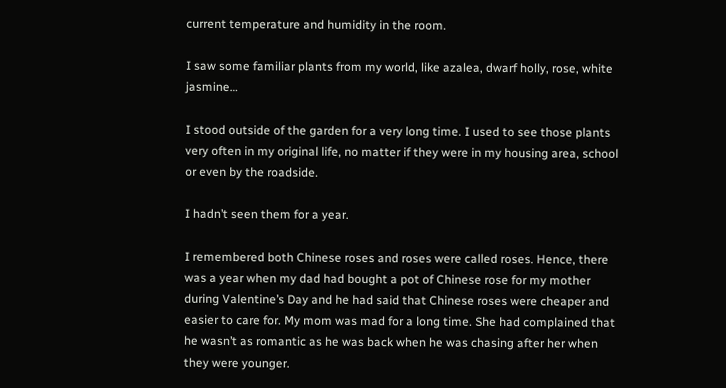current temperature and humidity in the room.

I saw some familiar plants from my world, like azalea, dwarf holly, rose, white jasmine…

I stood outside of the garden for a very long time. I used to see those plants very often in my original life, no matter if they were in my housing area, school or even by the roadside.

I hadn’t seen them for a year.

I remembered both Chinese roses and roses were called roses. Hence, there was a year when my dad had bought a pot of Chinese rose for my mother during Valentine’s Day and he had said that Chinese roses were cheaper and easier to care for. My mom was mad for a long time. She had complained that he wasn’t as romantic as he was back when he was chasing after her when they were younger.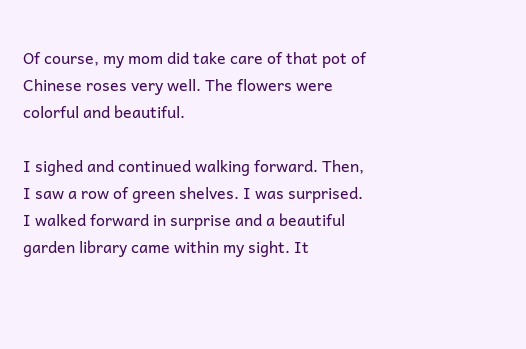Of course, my mom did take care of that pot of Chinese roses very well. The flowers were colorful and beautiful.

I sighed and continued walking forward. Then, I saw a row of green shelves. I was surprised. I walked forward in surprise and a beautiful garden library came within my sight. It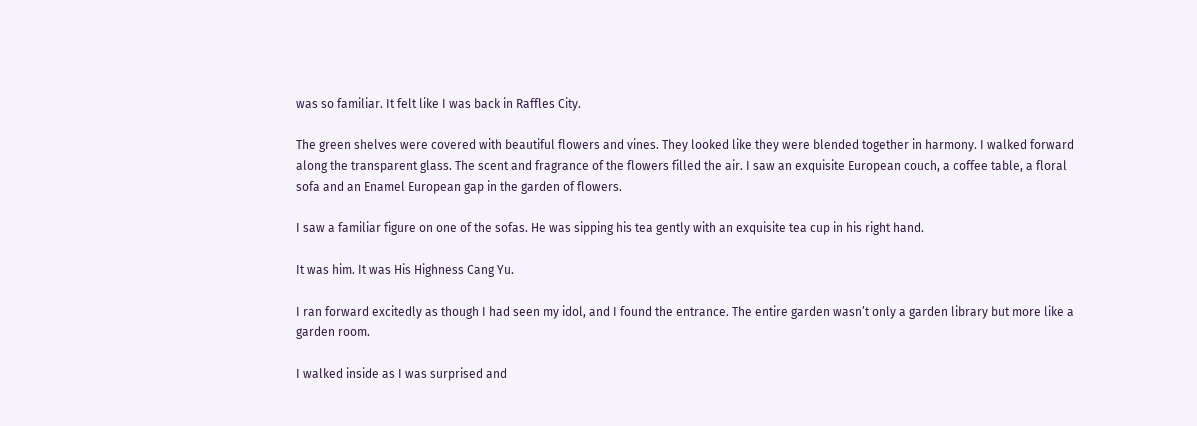was so familiar. It felt like I was back in Raffles City.

The green shelves were covered with beautiful flowers and vines. They looked like they were blended together in harmony. I walked forward along the transparent glass. The scent and fragrance of the flowers filled the air. I saw an exquisite European couch, a coffee table, a floral sofa and an Enamel European gap in the garden of flowers.

I saw a familiar figure on one of the sofas. He was sipping his tea gently with an exquisite tea cup in his right hand.

It was him. It was His Highness Cang Yu.

I ran forward excitedly as though I had seen my idol, and I found the entrance. The entire garden wasn’t only a garden library but more like a garden room.

I walked inside as I was surprised and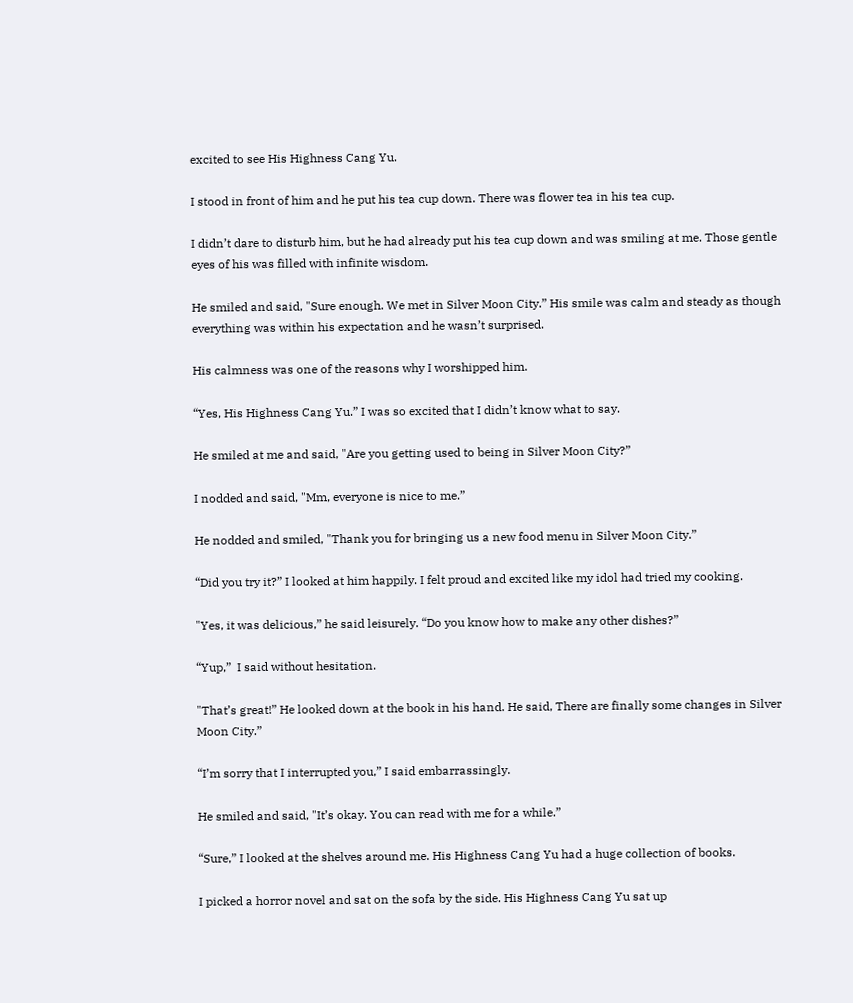excited to see His Highness Cang Yu.

I stood in front of him and he put his tea cup down. There was flower tea in his tea cup.

I didn’t dare to disturb him, but he had already put his tea cup down and was smiling at me. Those gentle eyes of his was filled with infinite wisdom.

He smiled and said, "Sure enough. We met in Silver Moon City.” His smile was calm and steady as though everything was within his expectation and he wasn’t surprised.

His calmness was one of the reasons why I worshipped him.

“Yes, His Highness Cang Yu.” I was so excited that I didn’t know what to say.

He smiled at me and said, "Are you getting used to being in Silver Moon City?”

I nodded and said, "Mm, everyone is nice to me.”

He nodded and smiled, "Thank you for bringing us a new food menu in Silver Moon City.”

“Did you try it?” I looked at him happily. I felt proud and excited like my idol had tried my cooking.

"Yes, it was delicious,” he said leisurely. “Do you know how to make any other dishes?”

“Yup,”  I said without hesitation.

"That’s great!” He looked down at the book in his hand. He said, There are finally some changes in Silver Moon City.”

“I’m sorry that I interrupted you,” I said embarrassingly.

He smiled and said, "It’s okay. You can read with me for a while.”

“Sure,” I looked at the shelves around me. His Highness Cang Yu had a huge collection of books.

I picked a horror novel and sat on the sofa by the side. His Highness Cang Yu sat up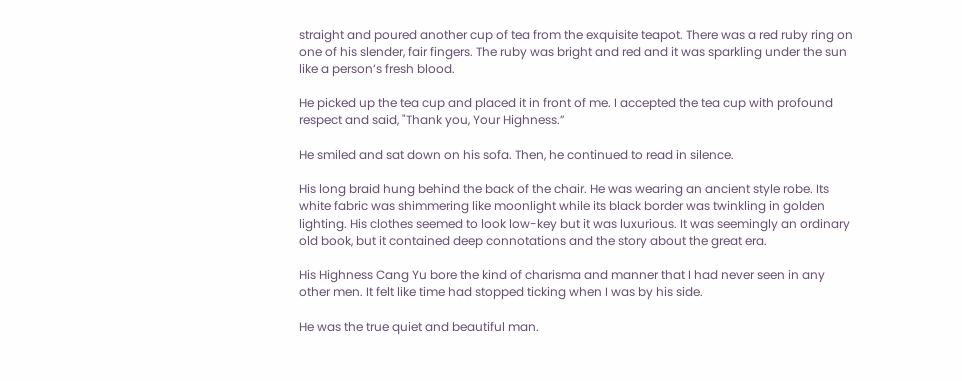straight and poured another cup of tea from the exquisite teapot. There was a red ruby ring on one of his slender, fair fingers. The ruby was bright and red and it was sparkling under the sun like a person’s fresh blood.

He picked up the tea cup and placed it in front of me. I accepted the tea cup with profound respect and said, "Thank you, Your Highness.”

He smiled and sat down on his sofa. Then, he continued to read in silence.

His long braid hung behind the back of the chair. He was wearing an ancient style robe. Its white fabric was shimmering like moonlight while its black border was twinkling in golden lighting. His clothes seemed to look low-key but it was luxurious. It was seemingly an ordinary old book, but it contained deep connotations and the story about the great era.

His Highness Cang Yu bore the kind of charisma and manner that I had never seen in any other men. It felt like time had stopped ticking when I was by his side.

He was the true quiet and beautiful man.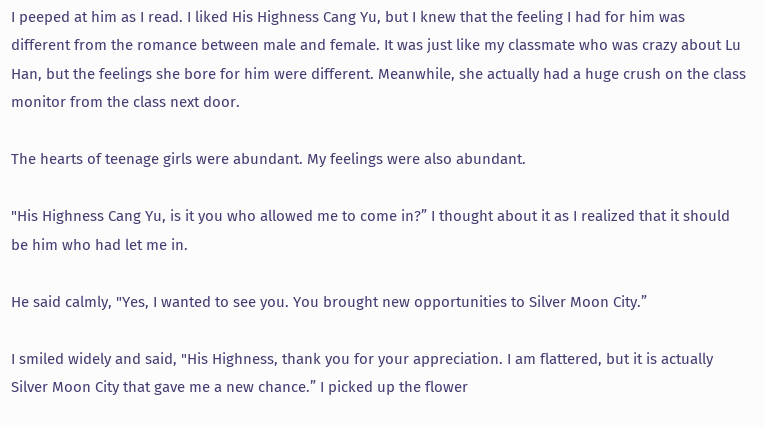I peeped at him as I read. I liked His Highness Cang Yu, but I knew that the feeling I had for him was different from the romance between male and female. It was just like my classmate who was crazy about Lu Han, but the feelings she bore for him were different. Meanwhile, she actually had a huge crush on the class monitor from the class next door.

The hearts of teenage girls were abundant. My feelings were also abundant.

"His Highness Cang Yu, is it you who allowed me to come in?” I thought about it as I realized that it should be him who had let me in.

He said calmly, "Yes, I wanted to see you. You brought new opportunities to Silver Moon City.”

I smiled widely and said, "His Highness, thank you for your appreciation. I am flattered, but it is actually Silver Moon City that gave me a new chance.” I picked up the flower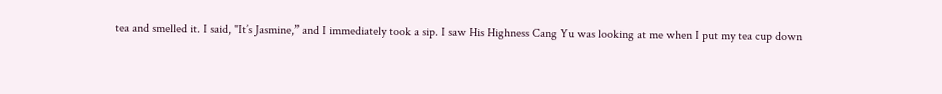tea and smelled it. I said, "It’s Jasmine,” and I immediately took a sip. I saw His Highness Cang Yu was looking at me when I put my tea cup down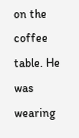on the coffee table. He was wearing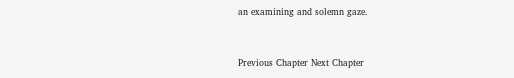an examining and solemn gaze.


Previous Chapter Next Chapter